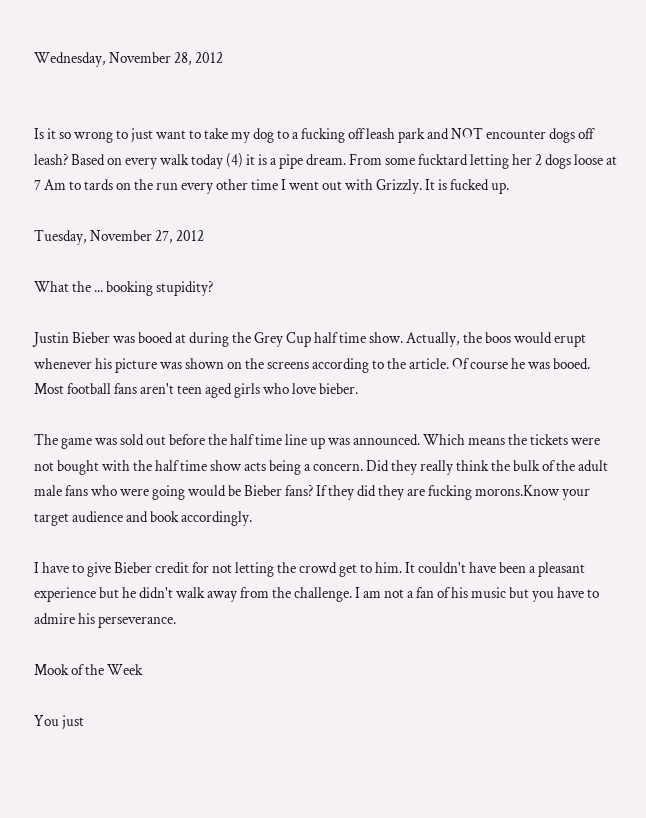Wednesday, November 28, 2012


Is it so wrong to just want to take my dog to a fucking off leash park and NOT encounter dogs off leash? Based on every walk today (4) it is a pipe dream. From some fucktard letting her 2 dogs loose at 7 Am to tards on the run every other time I went out with Grizzly. It is fucked up.

Tuesday, November 27, 2012

What the ... booking stupidity?

Justin Bieber was booed at during the Grey Cup half time show. Actually, the boos would erupt whenever his picture was shown on the screens according to the article. Of course he was booed. Most football fans aren't teen aged girls who love bieber.

The game was sold out before the half time line up was announced. Which means the tickets were not bought with the half time show acts being a concern. Did they really think the bulk of the adult male fans who were going would be Bieber fans? If they did they are fucking morons.Know your target audience and book accordingly.

I have to give Bieber credit for not letting the crowd get to him. It couldn't have been a pleasant experience but he didn't walk away from the challenge. I am not a fan of his music but you have to admire his perseverance.

Mook of the Week

You just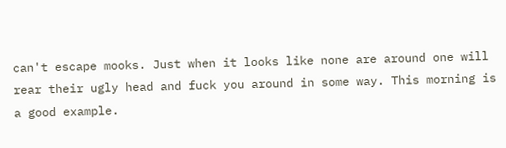can't escape mooks. Just when it looks like none are around one will rear their ugly head and fuck you around in some way. This morning is a good example.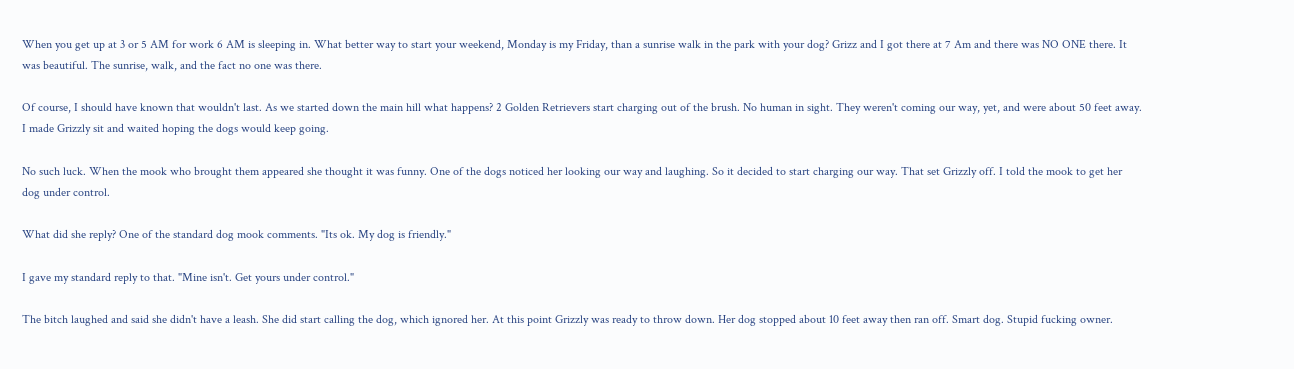When you get up at 3 or 5 AM for work 6 AM is sleeping in. What better way to start your weekend, Monday is my Friday, than a sunrise walk in the park with your dog? Grizz and I got there at 7 Am and there was NO ONE there. It was beautiful. The sunrise, walk, and the fact no one was there.

Of course, I should have known that wouldn't last. As we started down the main hill what happens? 2 Golden Retrievers start charging out of the brush. No human in sight. They weren't coming our way, yet, and were about 50 feet away. I made Grizzly sit and waited hoping the dogs would keep going.

No such luck. When the mook who brought them appeared she thought it was funny. One of the dogs noticed her looking our way and laughing. So it decided to start charging our way. That set Grizzly off. I told the mook to get her dog under control.

What did she reply? One of the standard dog mook comments. "Its ok. My dog is friendly."

I gave my standard reply to that. "Mine isn't. Get yours under control."

The bitch laughed and said she didn't have a leash. She did start calling the dog, which ignored her. At this point Grizzly was ready to throw down. Her dog stopped about 10 feet away then ran off. Smart dog. Stupid fucking owner.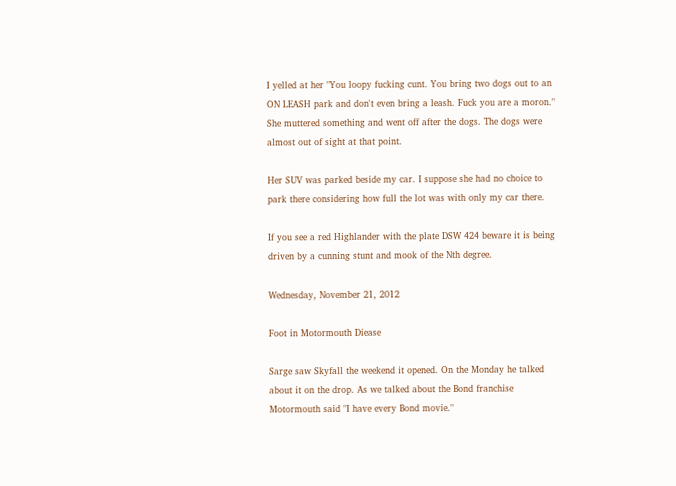I yelled at her "You loopy fucking cunt. You bring two dogs out to an ON LEASH park and don't even bring a leash. Fuck you are a moron." She muttered something and went off after the dogs. The dogs were almost out of sight at that point.

Her SUV was parked beside my car. I suppose she had no choice to park there considering how full the lot was with only my car there.

If you see a red Highlander with the plate DSW 424 beware it is being driven by a cunning stunt and mook of the Nth degree.

Wednesday, November 21, 2012

Foot in Motormouth Diease

Sarge saw Skyfall the weekend it opened. On the Monday he talked about it on the drop. As we talked about the Bond franchise Motormouth said "I have every Bond movie."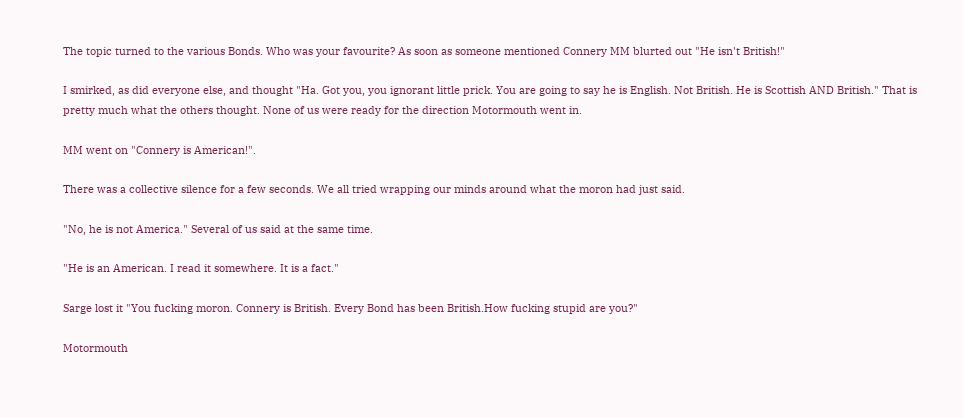The topic turned to the various Bonds. Who was your favourite? As soon as someone mentioned Connery MM blurted out "He isn't British!"

I smirked, as did everyone else, and thought "Ha. Got you, you ignorant little prick. You are going to say he is English. Not British. He is Scottish AND British." That is pretty much what the others thought. None of us were ready for the direction Motormouth went in.

MM went on "Connery is American!".

There was a collective silence for a few seconds. We all tried wrapping our minds around what the moron had just said.

"No, he is not America." Several of us said at the same time.

"He is an American. I read it somewhere. It is a fact."

Sarge lost it "You fucking moron. Connery is British. Every Bond has been British.How fucking stupid are you?"

Motormouth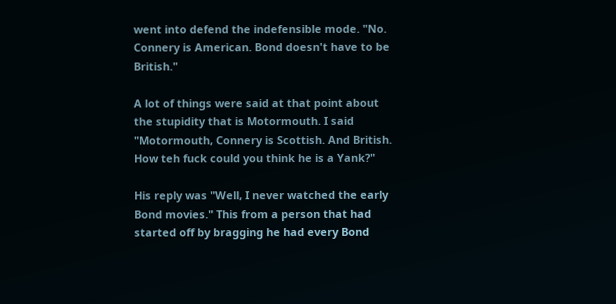went into defend the indefensible mode. "No. Connery is American. Bond doesn't have to be British."

A lot of things were said at that point about the stupidity that is Motormouth. I said "Motormouth, Connery is Scottish. And British. How teh fuck could you think he is a Yank?"

His reply was "Well, I never watched the early Bond movies." This from a person that had started off by bragging he had every Bond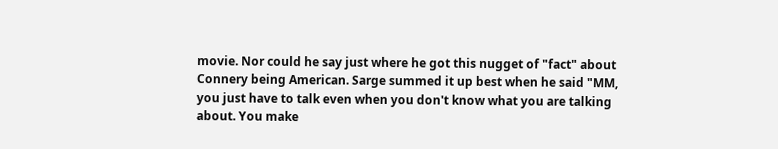movie. Nor could he say just where he got this nugget of "fact" about Connery being American. Sarge summed it up best when he said "MM, you just have to talk even when you don't know what you are talking about. You make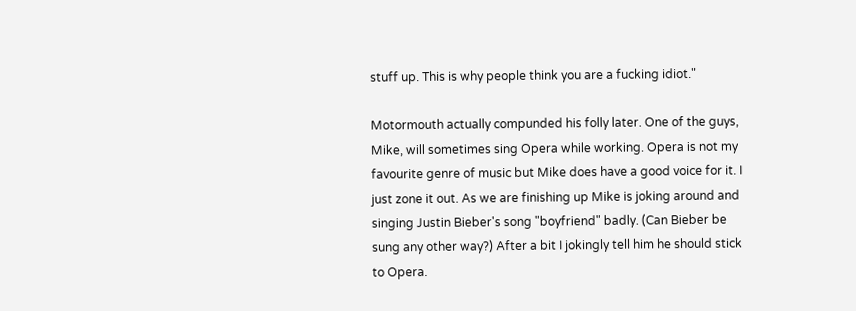stuff up. This is why people think you are a fucking idiot."

Motormouth actually compunded his folly later. One of the guys, Mike, will sometimes sing Opera while working. Opera is not my favourite genre of music but Mike does have a good voice for it. I just zone it out. As we are finishing up Mike is joking around and singing Justin Bieber's song "boyfriend" badly. (Can Bieber be sung any other way?) After a bit I jokingly tell him he should stick to Opera.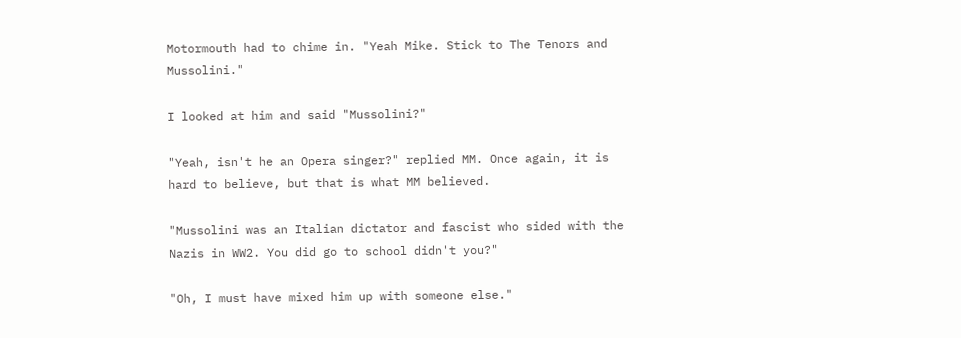Motormouth had to chime in. "Yeah Mike. Stick to The Tenors and Mussolini."

I looked at him and said "Mussolini?"

"Yeah, isn't he an Opera singer?" replied MM. Once again, it is hard to believe, but that is what MM believed.

"Mussolini was an Italian dictator and fascist who sided with the Nazis in WW2. You did go to school didn't you?"

"Oh, I must have mixed him up with someone else."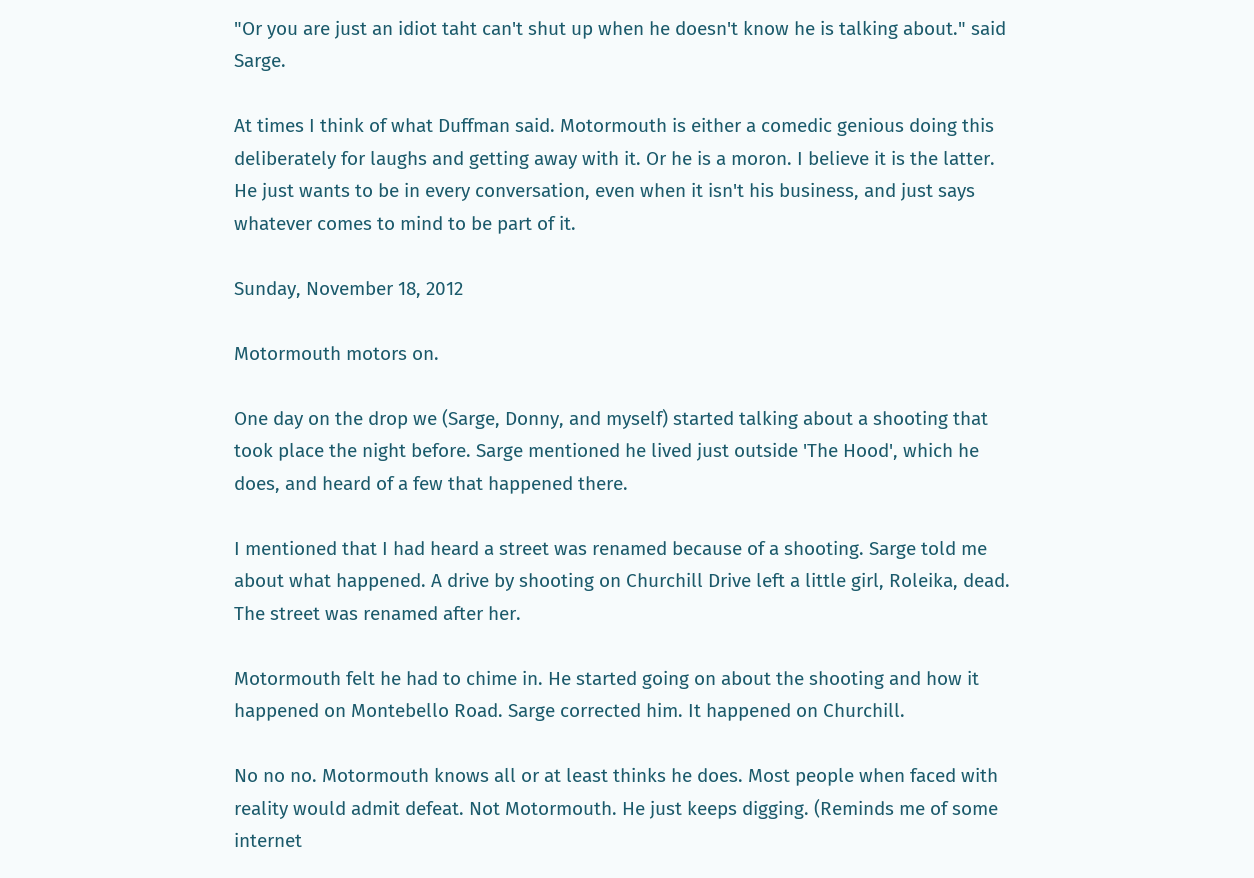"Or you are just an idiot taht can't shut up when he doesn't know he is talking about." said Sarge.

At times I think of what Duffman said. Motormouth is either a comedic genious doing this deliberately for laughs and getting away with it. Or he is a moron. I believe it is the latter. He just wants to be in every conversation, even when it isn't his business, and just says whatever comes to mind to be part of it.

Sunday, November 18, 2012

Motormouth motors on.

One day on the drop we (Sarge, Donny, and myself) started talking about a shooting that took place the night before. Sarge mentioned he lived just outside 'The Hood', which he does, and heard of a few that happened there.

I mentioned that I had heard a street was renamed because of a shooting. Sarge told me about what happened. A drive by shooting on Churchill Drive left a little girl, Roleika, dead. The street was renamed after her.

Motormouth felt he had to chime in. He started going on about the shooting and how it happened on Montebello Road. Sarge corrected him. It happened on Churchill.

No no no. Motormouth knows all or at least thinks he does. Most people when faced with reality would admit defeat. Not Motormouth. He just keeps digging. (Reminds me of some internet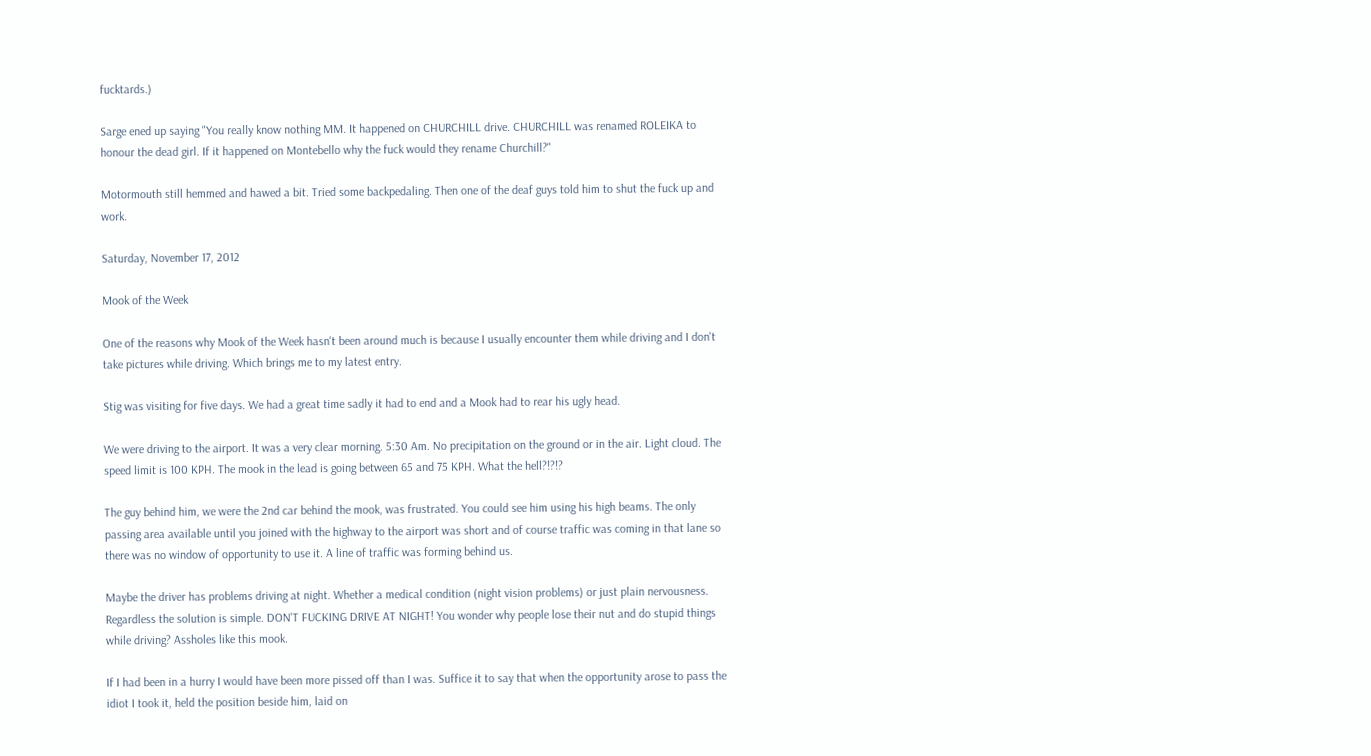fucktards.)

Sarge ened up saying "You really know nothing MM. It happened on CHURCHILL drive. CHURCHILL was renamed ROLEIKA to honour the dead girl. If it happened on Montebello why the fuck would they rename Churchill?"

Motormouth still hemmed and hawed a bit. Tried some backpedaling. Then one of the deaf guys told him to shut the fuck up and work.

Saturday, November 17, 2012

Mook of the Week

One of the reasons why Mook of the Week hasn't been around much is because I usually encounter them while driving and I don't take pictures while driving. Which brings me to my latest entry.

Stig was visiting for five days. We had a great time sadly it had to end and a Mook had to rear his ugly head.

We were driving to the airport. It was a very clear morning. 5:30 Am. No precipitation on the ground or in the air. Light cloud. The speed limit is 100 KPH. The mook in the lead is going between 65 and 75 KPH. What the hell?!?!?

The guy behind him, we were the 2nd car behind the mook, was frustrated. You could see him using his high beams. The only passing area available until you joined with the highway to the airport was short and of course traffic was coming in that lane so there was no window of opportunity to use it. A line of traffic was forming behind us.

Maybe the driver has problems driving at night. Whether a medical condition (night vision problems) or just plain nervousness. Regardless the solution is simple. DON'T FUCKING DRIVE AT NIGHT! You wonder why people lose their nut and do stupid things while driving? Assholes like this mook.

If I had been in a hurry I would have been more pissed off than I was. Suffice it to say that when the opportunity arose to pass the idiot I took it, held the position beside him, laid on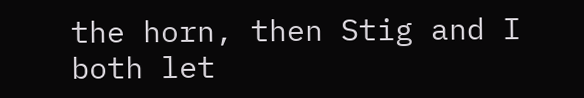the horn, then Stig and I both let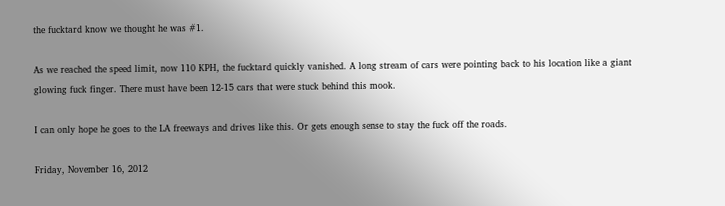the fucktard know we thought he was #1.

As we reached the speed limit, now 110 KPH, the fucktard quickly vanished. A long stream of cars were pointing back to his location like a giant glowing fuck finger. There must have been 12-15 cars that were stuck behind this mook.

I can only hope he goes to the LA freeways and drives like this. Or gets enough sense to stay the fuck off the roads.

Friday, November 16, 2012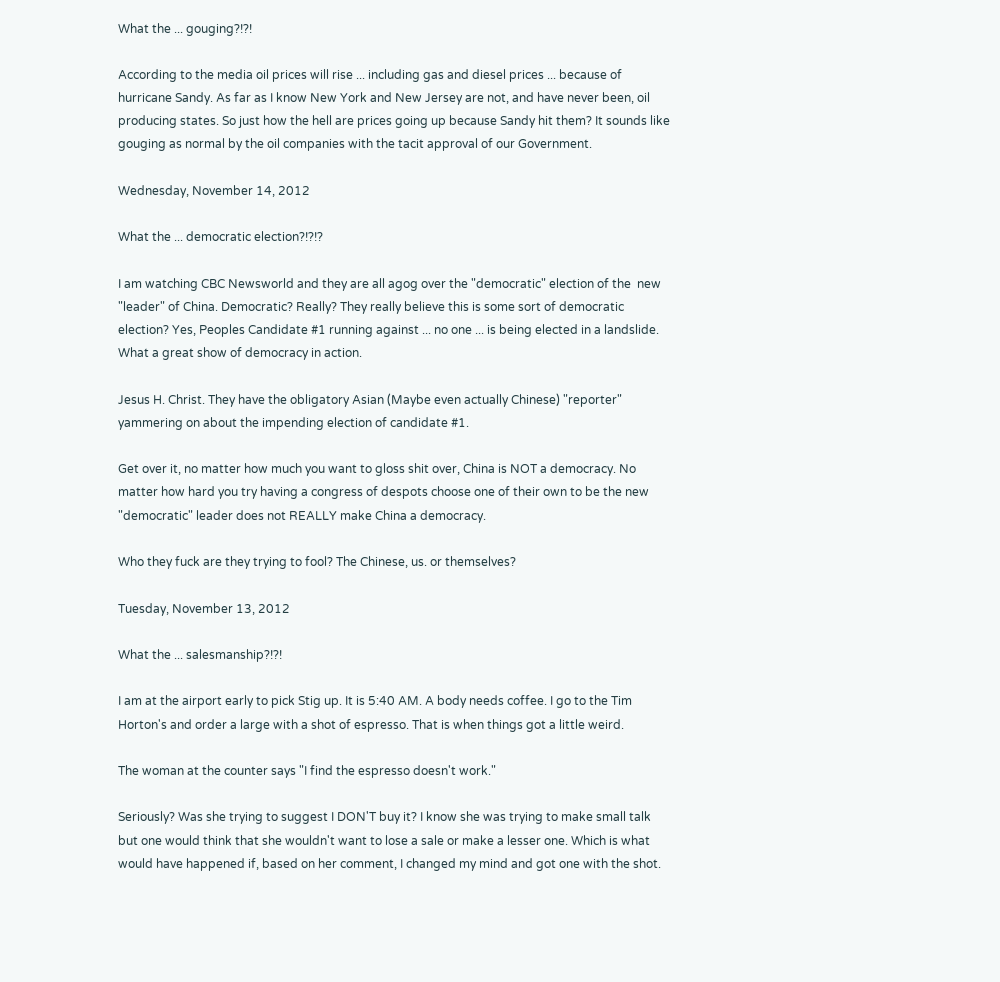What the ... gouging?!?!

According to the media oil prices will rise ... including gas and diesel prices ... because of hurricane Sandy. As far as I know New York and New Jersey are not, and have never been, oil producing states. So just how the hell are prices going up because Sandy hit them? It sounds like gouging as normal by the oil companies with the tacit approval of our Government.

Wednesday, November 14, 2012

What the ... democratic election?!?!?

I am watching CBC Newsworld and they are all agog over the "democratic" election of the  new "leader" of China. Democratic? Really? They really believe this is some sort of democratic election? Yes, Peoples Candidate #1 running against ... no one ... is being elected in a landslide. What a great show of democracy in action.

Jesus H. Christ. They have the obligatory Asian (Maybe even actually Chinese) "reporter" yammering on about the impending election of candidate #1.

Get over it, no matter how much you want to gloss shit over, China is NOT a democracy. No matter how hard you try having a congress of despots choose one of their own to be the new "democratic" leader does not REALLY make China a democracy.

Who they fuck are they trying to fool? The Chinese, us. or themselves?

Tuesday, November 13, 2012

What the ... salesmanship?!?!

I am at the airport early to pick Stig up. It is 5:40 AM. A body needs coffee. I go to the Tim Horton's and order a large with a shot of espresso. That is when things got a little weird.

The woman at the counter says "I find the espresso doesn't work."

Seriously? Was she trying to suggest I DON'T buy it? I know she was trying to make small talk but one would think that she wouldn't want to lose a sale or make a lesser one. Which is what would have happened if, based on her comment, I changed my mind and got one with the shot.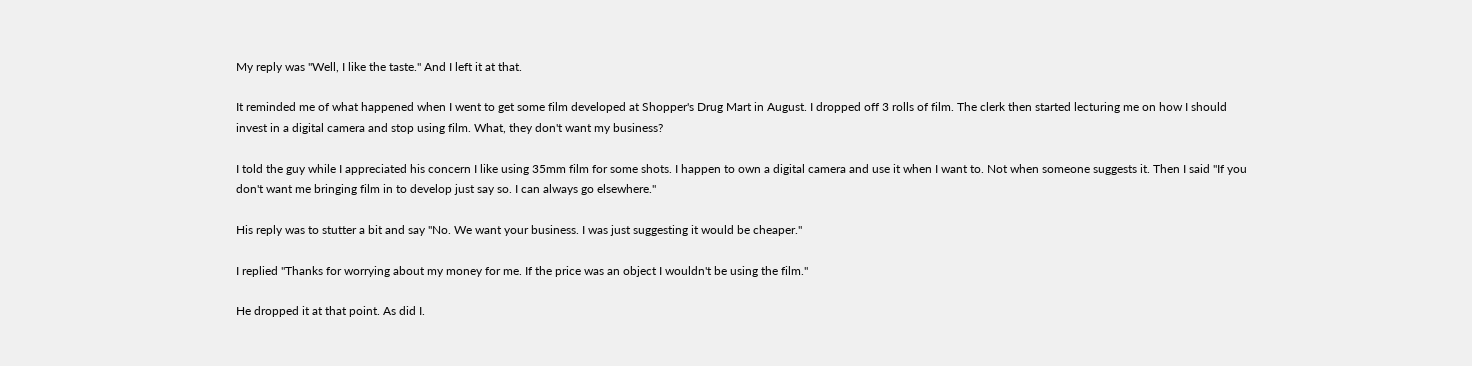My reply was "Well, I like the taste." And I left it at that.

It reminded me of what happened when I went to get some film developed at Shopper's Drug Mart in August. I dropped off 3 rolls of film. The clerk then started lecturing me on how I should invest in a digital camera and stop using film. What, they don't want my business?

I told the guy while I appreciated his concern I like using 35mm film for some shots. I happen to own a digital camera and use it when I want to. Not when someone suggests it. Then I said "If you don't want me bringing film in to develop just say so. I can always go elsewhere."

His reply was to stutter a bit and say "No. We want your business. I was just suggesting it would be cheaper."

I replied "Thanks for worrying about my money for me. If the price was an object I wouldn't be using the film."

He dropped it at that point. As did I.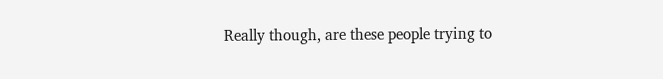Really though, are these people trying to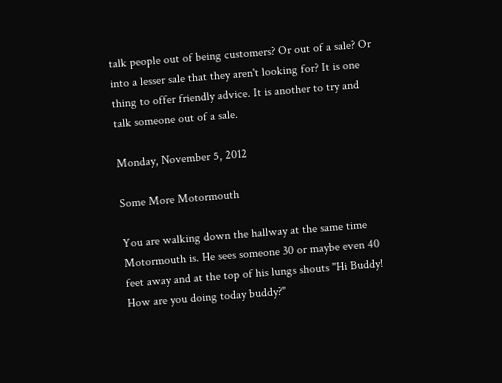talk people out of being customers? Or out of a sale? Or into a lesser sale that they aren't looking for? It is one thing to offer friendly advice. It is another to try and talk someone out of a sale.

Monday, November 5, 2012

Some More Motormouth

You are walking down the hallway at the same time Motormouth is. He sees someone 30 or maybe even 40 feet away and at the top of his lungs shouts "Hi Buddy! How are you doing today buddy?"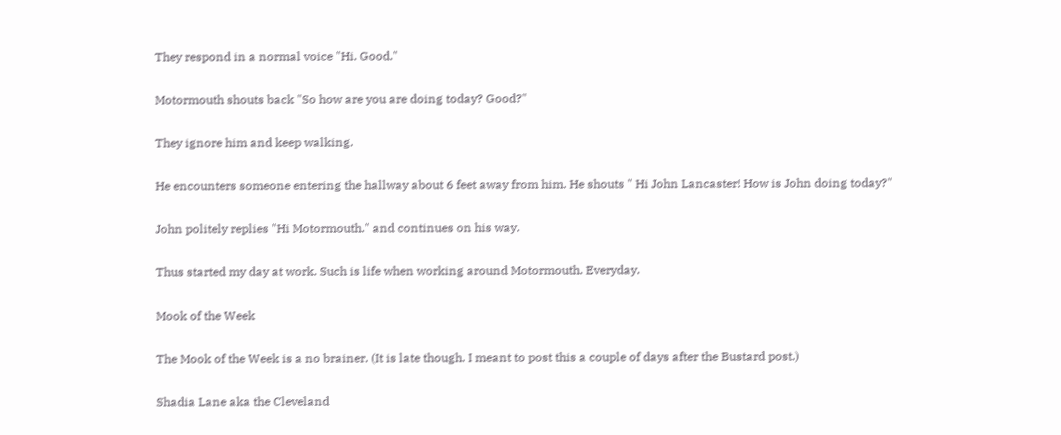They respond in a normal voice "Hi. Good."

Motormouth shouts back "So how are you are doing today? Good?"

They ignore him and keep walking.

He encounters someone entering the hallway about 6 feet away from him. He shouts " Hi John Lancaster! How is John doing today?"

John politely replies "Hi Motormouth." and continues on his way.

Thus started my day at work. Such is life when working around Motormouth. Everyday.

Mook of the Week

The Mook of the Week is a no brainer. (It is late though. I meant to post this a couple of days after the Bustard post.)

Shadia Lane aka the Cleveland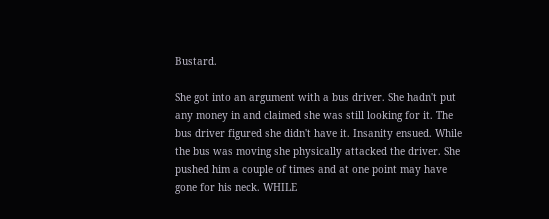Bustard.

She got into an argument with a bus driver. She hadn't put any money in and claimed she was still looking for it. The bus driver figured she didn't have it. Insanity ensued. While the bus was moving she physically attacked the driver. She pushed him a couple of times and at one point may have gone for his neck. WHILE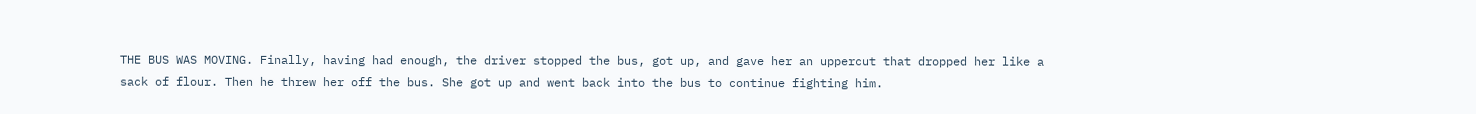THE BUS WAS MOVING. Finally, having had enough, the driver stopped the bus, got up, and gave her an uppercut that dropped her like a sack of flour. Then he threw her off the bus. She got up and went back into the bus to continue fighting him.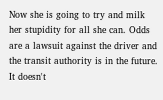Now she is going to try and milk her stupidity for all she can. Odds are a lawsuit against the driver and the transit authority is in the future. It doesn't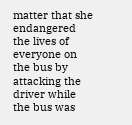matter that she endangered the lives of everyone on the bus by attacking the driver while the bus was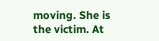moving. She is the victim. At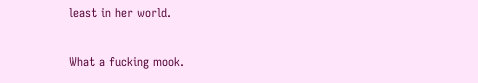least in her world.

What a fucking mook.